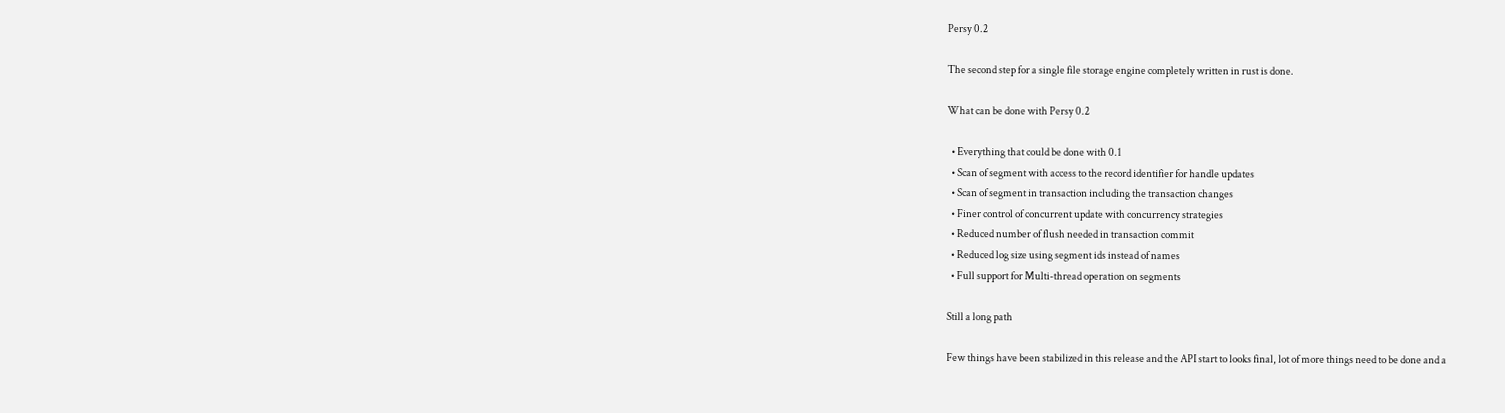Persy 0.2

The second step for a single file storage engine completely written in rust is done.

What can be done with Persy 0.2

  • Everything that could be done with 0.1
  • Scan of segment with access to the record identifier for handle updates
  • Scan of segment in transaction including the transaction changes
  • Finer control of concurrent update with concurrency strategies
  • Reduced number of flush needed in transaction commit
  • Reduced log size using segment ids instead of names
  • Full support for Multi-thread operation on segments

Still a long path

Few things have been stabilized in this release and the API start to looks final, lot of more things need to be done and a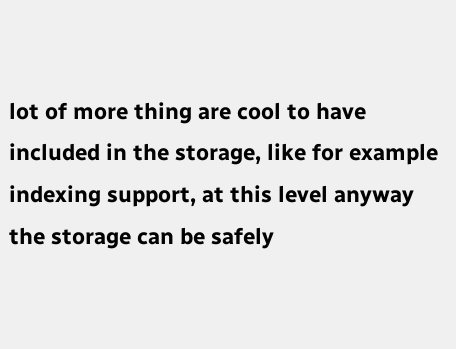lot of more thing are cool to have included in the storage, like for example indexing support, at this level anyway the storage can be safely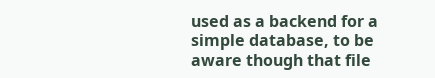used as a backend for a simple database, to be aware though that file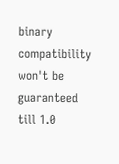binary compatibility won't be guaranteed till 1.0